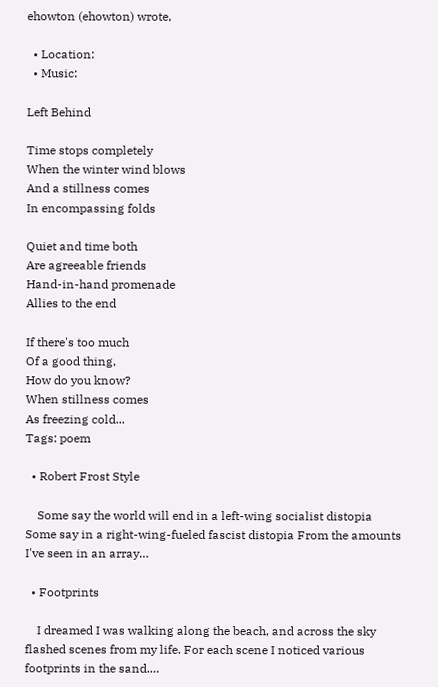ehowton (ehowton) wrote,

  • Location:
  • Music:

Left Behind

Time stops completely
When the winter wind blows
And a stillness comes
In encompassing folds

Quiet and time both
Are agreeable friends
Hand-in-hand promenade
Allies to the end

If there's too much
Of a good thing,
How do you know?
When stillness comes
As freezing cold...
Tags: poem

  • Robert Frost Style

    Some say the world will end in a left-wing socialist distopia Some say in a right-wing-fueled fascist distopia From the amounts I've seen in an array…

  • Footprints

    I dreamed I was walking along the beach, and across the sky flashed scenes from my life. For each scene I noticed various footprints in the sand.…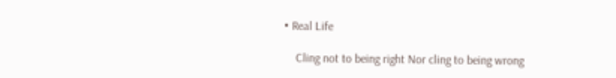• Real Life

    Cling not to being right Nor cling to being wrong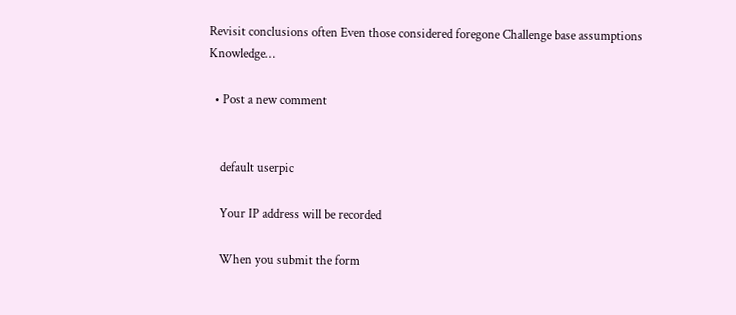Revisit conclusions often Even those considered foregone Challenge base assumptions Knowledge…

  • Post a new comment


    default userpic

    Your IP address will be recorded

    When you submit the form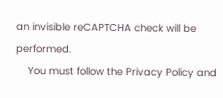an invisible reCAPTCHA check will be performed.
    You must follow the Privacy Policy and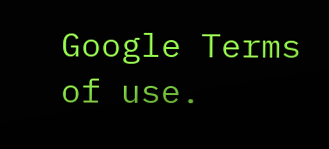Google Terms of use.